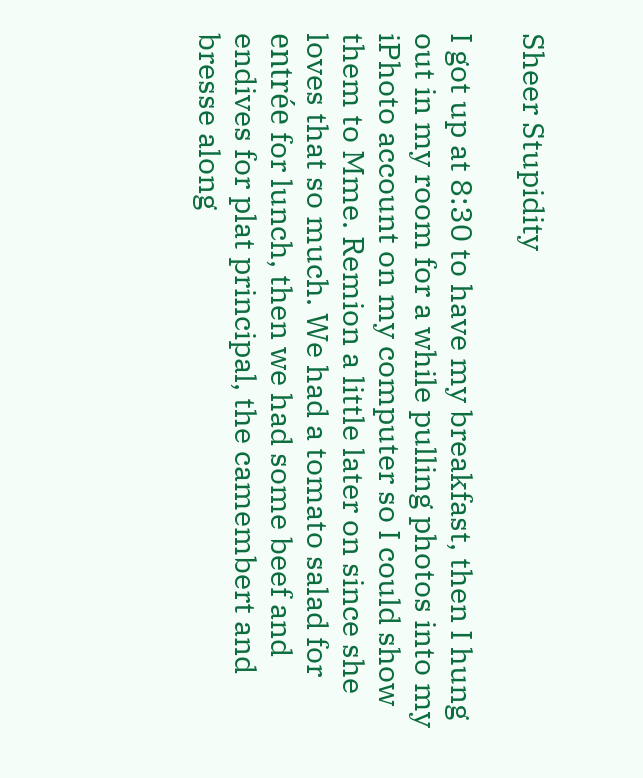Sheer Stupidity

I got up at 8:30 to have my breakfast, then I hung out in my room for a while pulling photos into my iPhoto account on my computer so I could show them to Mme. Remion a little later on since she loves that so much. We had a tomato salad for entrée for lunch, then we had some beef and endives for plat principal, the camembert and bresse along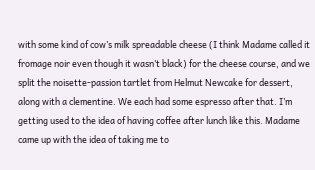with some kind of cow’s milk spreadable cheese (I think Madame called it fromage noir even though it wasn’t black) for the cheese course, and we split the noisette-passion tartlet from Helmut Newcake for dessert, along with a clementine. We each had some espresso after that. I’m getting used to the idea of having coffee after lunch like this. Madame came up with the idea of taking me to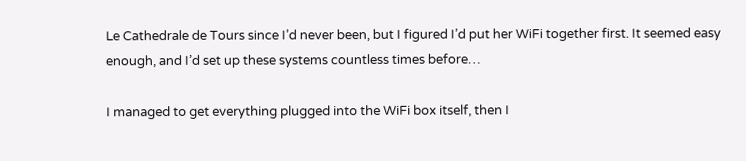Le Cathedrale de Tours since I’d never been, but I figured I’d put her WiFi together first. It seemed easy enough, and I’d set up these systems countless times before…

I managed to get everything plugged into the WiFi box itself, then I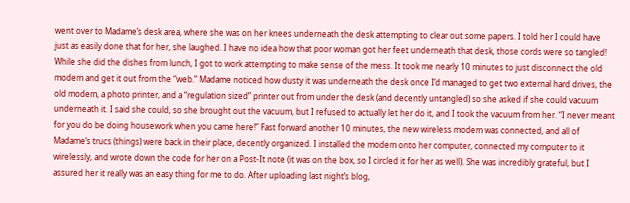went over to Madame’s desk area, where she was on her knees underneath the desk attempting to clear out some papers. I told her I could have just as easily done that for her, she laughed. I have no idea how that poor woman got her feet underneath that desk, those cords were so tangled! While she did the dishes from lunch, I got to work attempting to make sense of the mess. It took me nearly 10 minutes to just disconnect the old modem and get it out from the “web.” Madame noticed how dusty it was underneath the desk once I’d managed to get two external hard drives, the old modem, a photo printer, and a “regulation sized” printer out from under the desk (and decently untangled) so she asked if she could vacuum underneath it. I said she could, so she brought out the vacuum, but I refused to actually let her do it, and I took the vacuum from her. “I never meant for you do be doing housework when you came here!” Fast forward another 10 minutes, the new wireless modem was connected, and all of Madame’s trucs (things) were back in their place, decently organized. I installed the modem onto her computer, connected my computer to it wirelessly, and wrote down the code for her on a Post-It note (it was on the box, so I circled it for her as well). She was incredibly grateful, but I assured her it really was an easy thing for me to do. After uploading last night’s blog,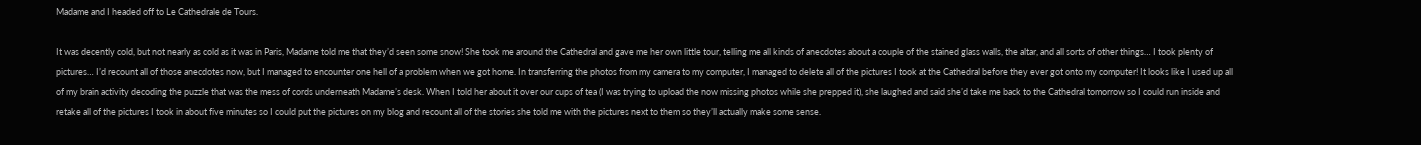Madame and I headed off to Le Cathedrale de Tours.

It was decently cold, but not nearly as cold as it was in Paris, Madame told me that they’d seen some snow! She took me around the Cathedral and gave me her own little tour, telling me all kinds of anecdotes about a couple of the stained glass walls, the altar, and all sorts of other things… I took plenty of pictures… I’d recount all of those anecdotes now, but I managed to encounter one hell of a problem when we got home. In transferring the photos from my camera to my computer, I managed to delete all of the pictures I took at the Cathedral before they ever got onto my computer! It looks like I used up all of my brain activity decoding the puzzle that was the mess of cords underneath Madame’s desk. When I told her about it over our cups of tea (I was trying to upload the now missing photos while she prepped it), she laughed and said she’d take me back to the Cathedral tomorrow so I could run inside and retake all of the pictures I took in about five minutes so I could put the pictures on my blog and recount all of the stories she told me with the pictures next to them so they’ll actually make some sense.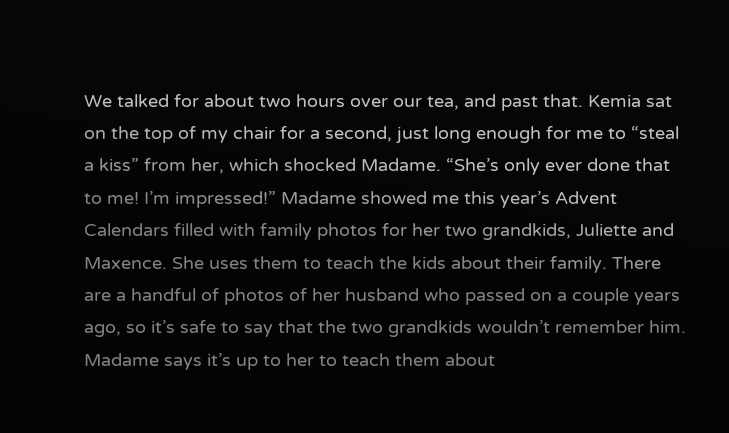We talked for about two hours over our tea, and past that. Kemia sat on the top of my chair for a second, just long enough for me to “steal a kiss” from her, which shocked Madame. “She’s only ever done that to me! I’m impressed!” Madame showed me this year’s Advent Calendars filled with family photos for her two grandkids, Juliette and Maxence. She uses them to teach the kids about their family. There are a handful of photos of her husband who passed on a couple years ago, so it’s safe to say that the two grandkids wouldn’t remember him. Madame says it’s up to her to teach them about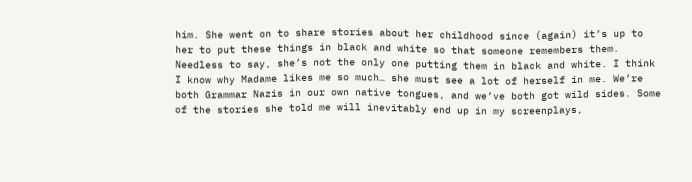him. She went on to share stories about her childhood since (again) it’s up to her to put these things in black and white so that someone remembers them. Needless to say, she’s not the only one putting them in black and white. I think I know why Madame likes me so much… she must see a lot of herself in me. We’re both Grammar Nazis in our own native tongues, and we’ve both got wild sides. Some of the stories she told me will inevitably end up in my screenplays,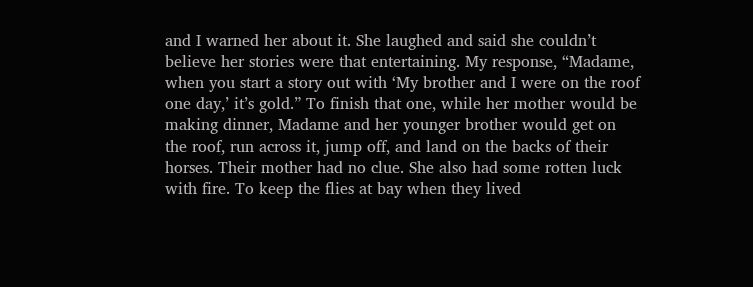and I warned her about it. She laughed and said she couldn’t believe her stories were that entertaining. My response, “Madame, when you start a story out with ‘My brother and I were on the roof one day,’ it’s gold.” To finish that one, while her mother would be making dinner, Madame and her younger brother would get on the roof, run across it, jump off, and land on the backs of their horses. Their mother had no clue. She also had some rotten luck with fire. To keep the flies at bay when they lived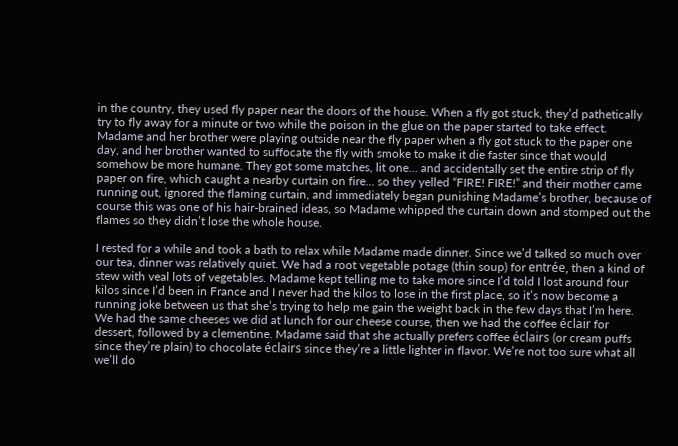in the country, they used fly paper near the doors of the house. When a fly got stuck, they’d pathetically try to fly away for a minute or two while the poison in the glue on the paper started to take effect. Madame and her brother were playing outside near the fly paper when a fly got stuck to the paper one day, and her brother wanted to suffocate the fly with smoke to make it die faster since that would somehow be more humane. They got some matches, lit one… and accidentally set the entire strip of fly paper on fire, which caught a nearby curtain on fire… so they yelled “FIRE! FIRE!” and their mother came running out, ignored the flaming curtain, and immediately began punishing Madame’s brother, because of course this was one of his hair-brained ideas, so Madame whipped the curtain down and stomped out the flames so they didn’t lose the whole house.

I rested for a while and took a bath to relax while Madame made dinner. Since we’d talked so much over our tea, dinner was relatively quiet. We had a root vegetable potage (thin soup) for entrée, then a kind of stew with veal lots of vegetables. Madame kept telling me to take more since I’d told I lost around four kilos since I’d been in France and I never had the kilos to lose in the first place, so it’s now become a running joke between us that she’s trying to help me gain the weight back in the few days that I’m here. We had the same cheeses we did at lunch for our cheese course, then we had the coffee éclair for dessert, followed by a clementine. Madame said that she actually prefers coffee éclairs (or cream puffs since they’re plain) to chocolate éclairs since they’re a little lighter in flavor. We’re not too sure what all we’ll do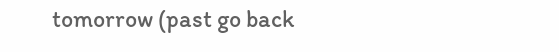tomorrow (past go back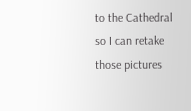to the Cathedral so I can retake those pictures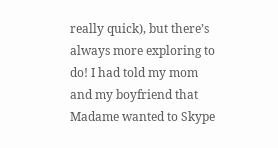really quick), but there’s always more exploring to do! I had told my mom and my boyfriend that Madame wanted to Skype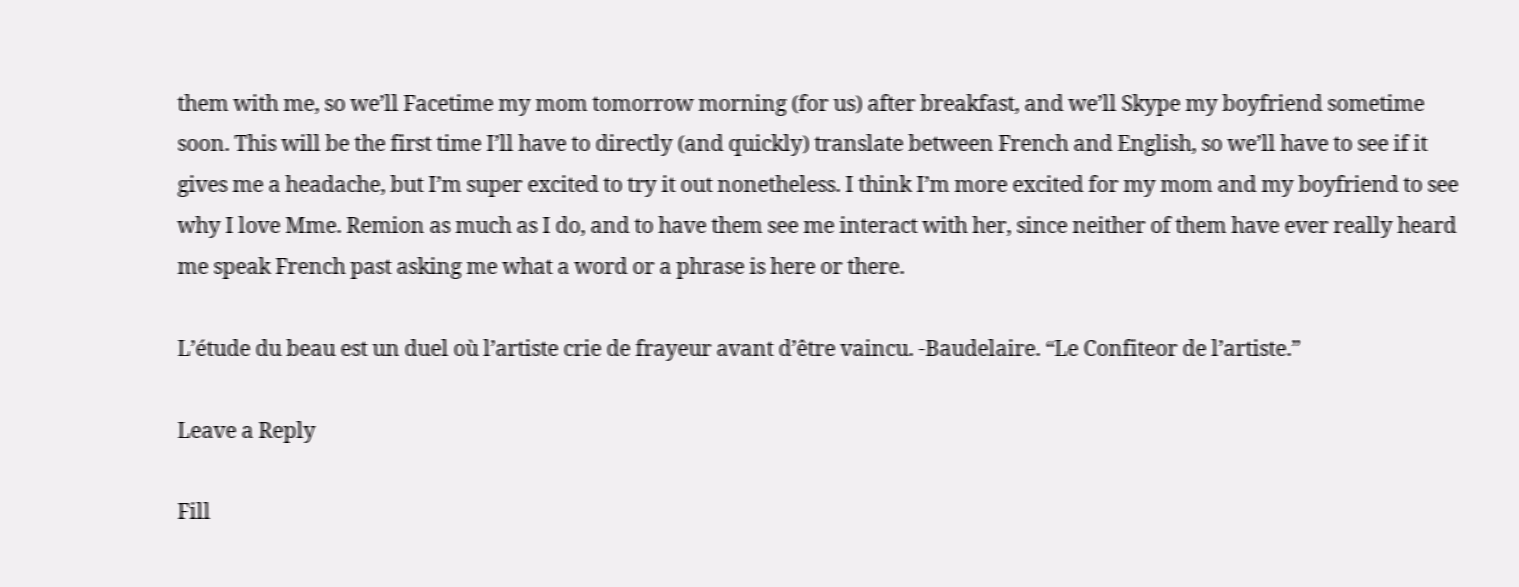them with me, so we’ll Facetime my mom tomorrow morning (for us) after breakfast, and we’ll Skype my boyfriend sometime soon. This will be the first time I’ll have to directly (and quickly) translate between French and English, so we’ll have to see if it gives me a headache, but I’m super excited to try it out nonetheless. I think I’m more excited for my mom and my boyfriend to see why I love Mme. Remion as much as I do, and to have them see me interact with her, since neither of them have ever really heard me speak French past asking me what a word or a phrase is here or there.

L’étude du beau est un duel où l’artiste crie de frayeur avant d’être vaincu. -Baudelaire. “Le Confiteor de l’artiste.”

Leave a Reply

Fill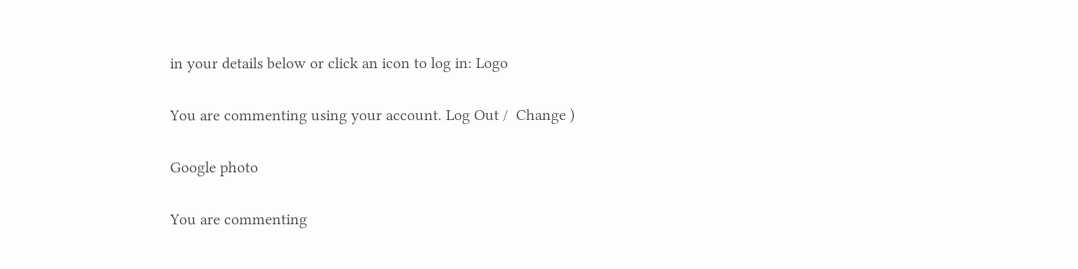in your details below or click an icon to log in: Logo

You are commenting using your account. Log Out /  Change )

Google photo

You are commenting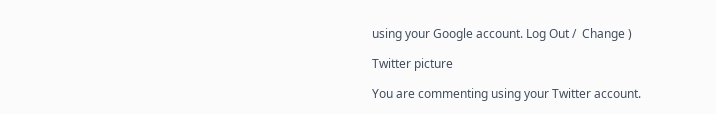using your Google account. Log Out /  Change )

Twitter picture

You are commenting using your Twitter account.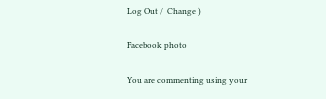Log Out /  Change )

Facebook photo

You are commenting using your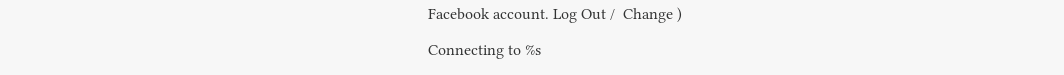Facebook account. Log Out /  Change )

Connecting to %s